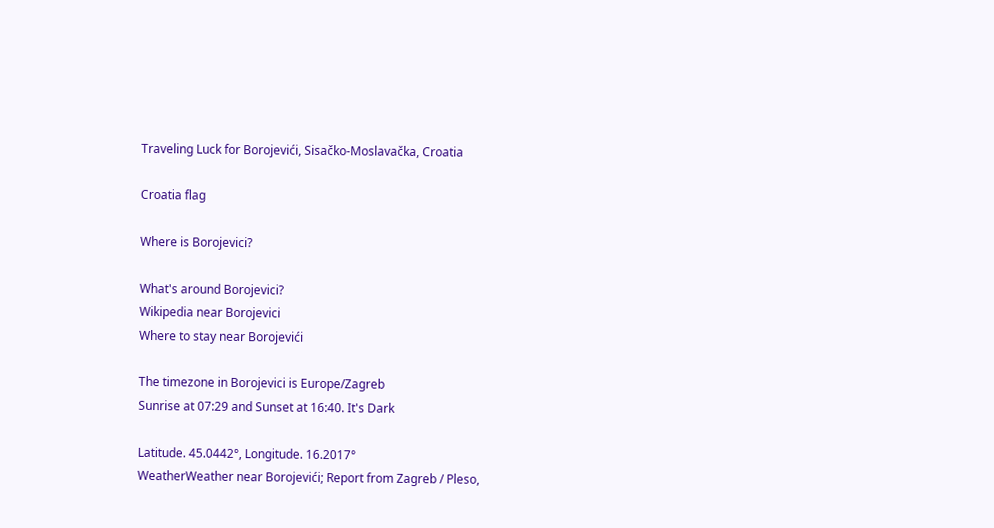Traveling Luck for Borojevići, Sisačko-Moslavačka, Croatia

Croatia flag

Where is Borojevici?

What's around Borojevici?
Wikipedia near Borojevici
Where to stay near Borojevići

The timezone in Borojevici is Europe/Zagreb
Sunrise at 07:29 and Sunset at 16:40. It's Dark

Latitude. 45.0442°, Longitude. 16.2017°
WeatherWeather near Borojevići; Report from Zagreb / Pleso,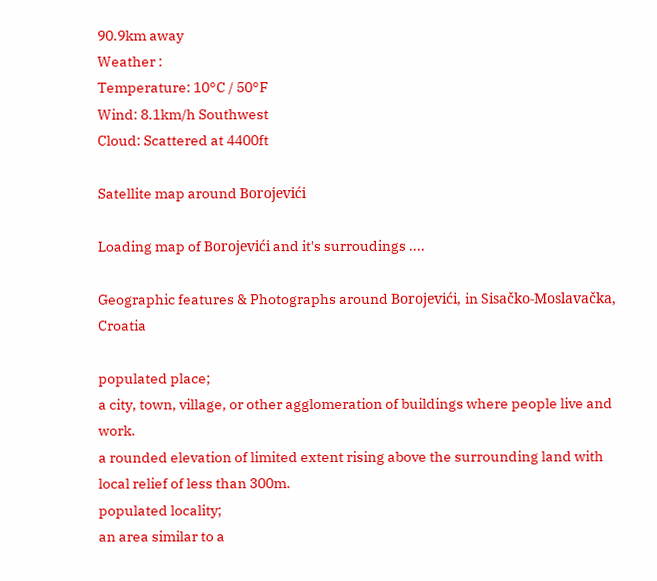90.9km away
Weather :
Temperature: 10°C / 50°F
Wind: 8.1km/h Southwest
Cloud: Scattered at 4400ft

Satellite map around Borojevići

Loading map of Borojevići and it's surroudings ....

Geographic features & Photographs around Borojevići, in Sisačko-Moslavačka, Croatia

populated place;
a city, town, village, or other agglomeration of buildings where people live and work.
a rounded elevation of limited extent rising above the surrounding land with local relief of less than 300m.
populated locality;
an area similar to a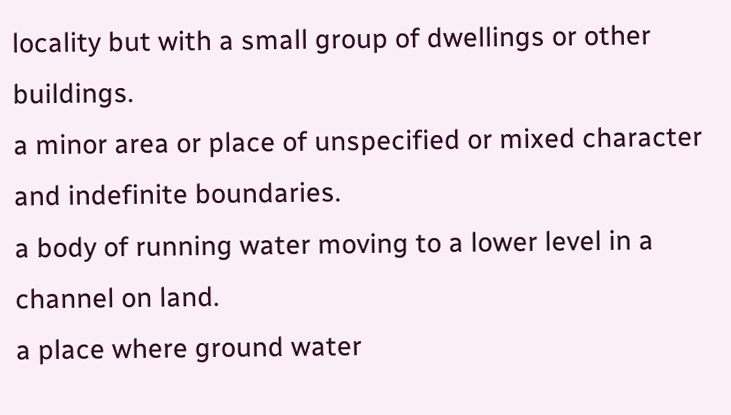locality but with a small group of dwellings or other buildings.
a minor area or place of unspecified or mixed character and indefinite boundaries.
a body of running water moving to a lower level in a channel on land.
a place where ground water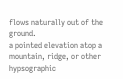flows naturally out of the ground.
a pointed elevation atop a mountain, ridge, or other hypsographic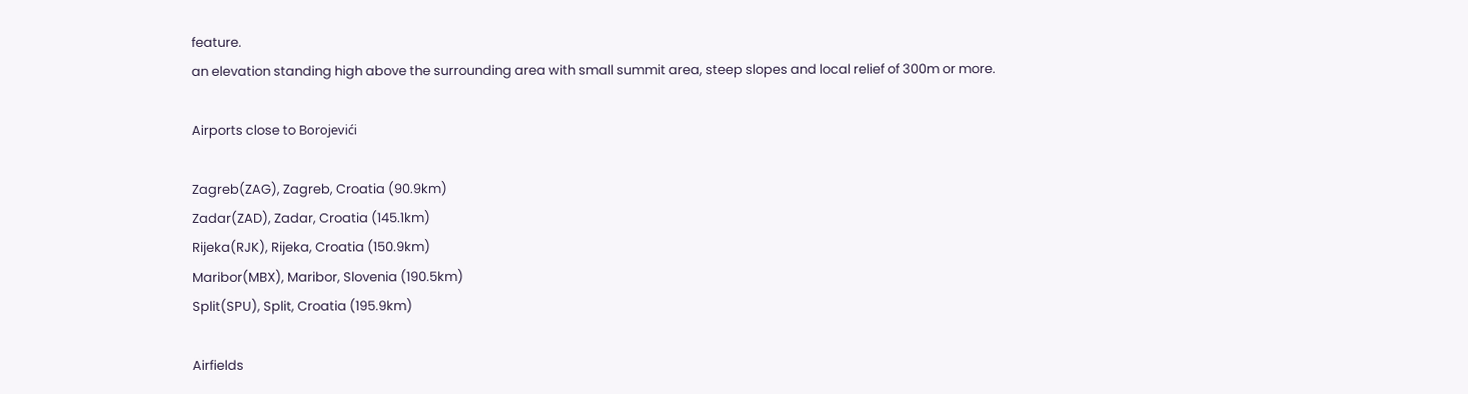feature.
an elevation standing high above the surrounding area with small summit area, steep slopes and local relief of 300m or more.

Airports close to Borojevići

Zagreb(ZAG), Zagreb, Croatia (90.9km)
Zadar(ZAD), Zadar, Croatia (145.1km)
Rijeka(RJK), Rijeka, Croatia (150.9km)
Maribor(MBX), Maribor, Slovenia (190.5km)
Split(SPU), Split, Croatia (195.9km)

Airfields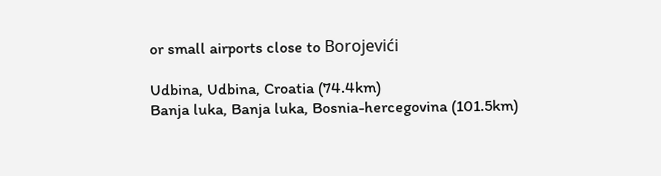or small airports close to Borojevići

Udbina, Udbina, Croatia (74.4km)
Banja luka, Banja luka, Bosnia-hercegovina (101.5km)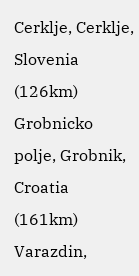Cerklje, Cerklje, Slovenia (126km)
Grobnicko polje, Grobnik, Croatia (161km)
Varazdin,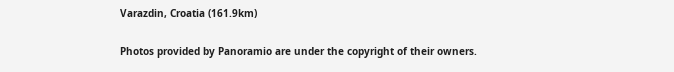Varazdin, Croatia (161.9km)

Photos provided by Panoramio are under the copyright of their owners.